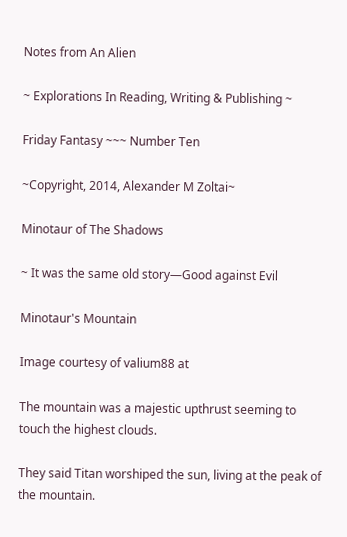Notes from An Alien

~ Explorations In Reading, Writing & Publishing ~

Friday Fantasy ~~~ Number Ten

~Copyright, 2014, Alexander M Zoltai~

Minotaur of The Shadows

~ It was the same old story—Good against Evil

Minotaur's Mountain

Image courtesy of valium88 at

The mountain was a majestic upthrust seeming to touch the highest clouds.

They said Titan worshiped the sun, living at the peak of the mountain.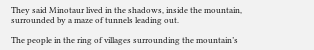They said Minotaur lived in the shadows, inside the mountain, surrounded by a maze of tunnels leading out.

The people in the ring of villages surrounding the mountain’s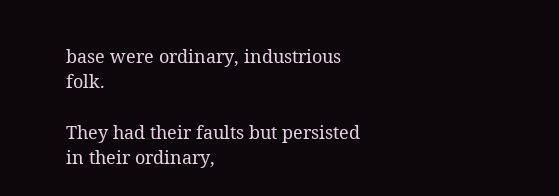base were ordinary, industrious folk.

They had their faults but persisted in their ordinary,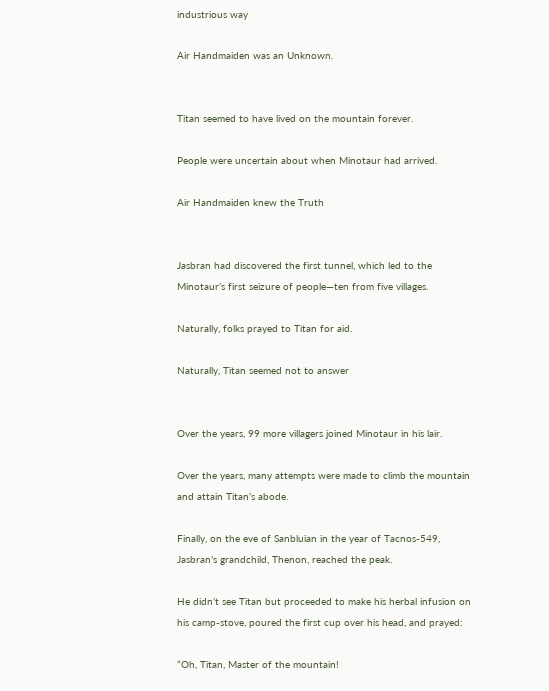industrious way

Air Handmaiden was an Unknown.


Titan seemed to have lived on the mountain forever.

People were uncertain about when Minotaur had arrived.

Air Handmaiden knew the Truth


Jasbran had discovered the first tunnel, which led to the Minotaur’s first seizure of people—ten from five villages.

Naturally, folks prayed to Titan for aid.

Naturally, Titan seemed not to answer


Over the years, 99 more villagers joined Minotaur in his lair.

Over the years, many attempts were made to climb the mountain and attain Titan’s abode.

Finally, on the eve of Sanbluian in the year of Tacnos-549, Jasbran’s grandchild, Thenon, reached the peak.

He didn’t see Titan but proceeded to make his herbal infusion on his camp-stove, poured the first cup over his head, and prayed:

“Oh, Titan, Master of the mountain!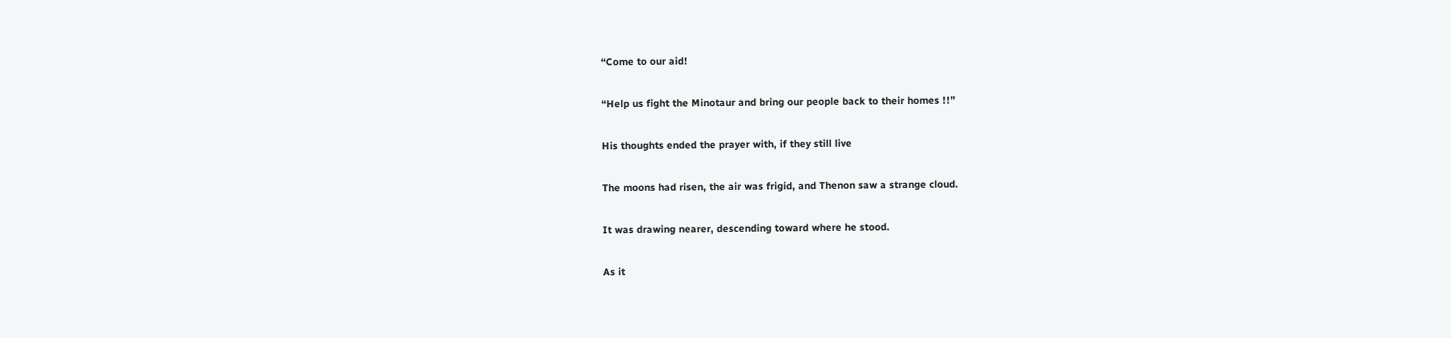“Come to our aid!

“Help us fight the Minotaur and bring our people back to their homes !!”

His thoughts ended the prayer with, if they still live

The moons had risen, the air was frigid, and Thenon saw a strange cloud.

It was drawing nearer, descending toward where he stood.

As it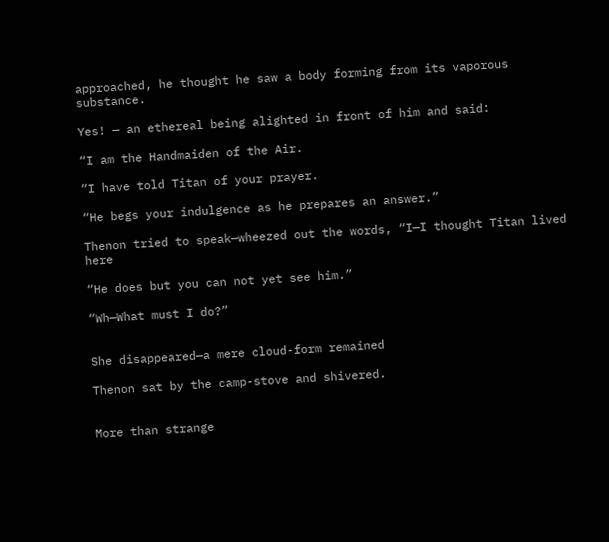approached, he thought he saw a body forming from its vaporous substance.

Yes! — an ethereal being alighted in front of him and said:

“I am the Handmaiden of the Air.

“I have told Titan of your prayer.

“He begs your indulgence as he prepares an answer.”

Thenon tried to speak—wheezed out the words, “I—I thought Titan lived here

“He does but you can not yet see him.”

“Wh—What must I do?”


She disappeared—a mere cloud-form remained

Thenon sat by the camp-stove and shivered.


More than strange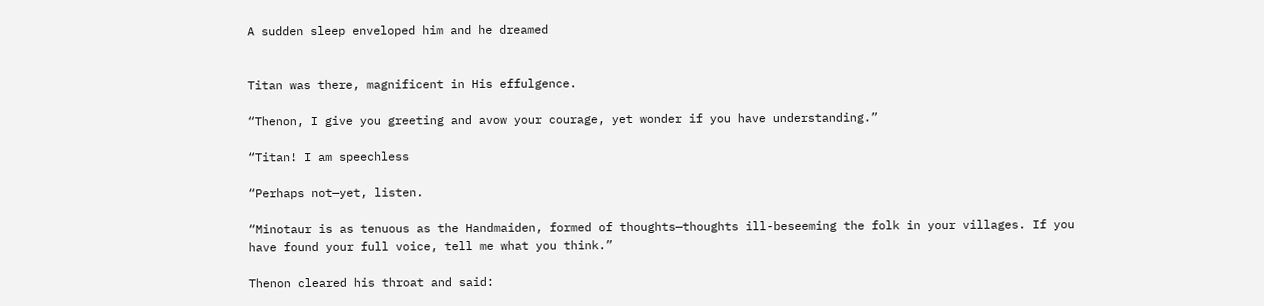A sudden sleep enveloped him and he dreamed


Titan was there, magnificent in His effulgence.

“Thenon, I give you greeting and avow your courage, yet wonder if you have understanding.”

“Titan! I am speechless

“Perhaps not—yet, listen.

“Minotaur is as tenuous as the Handmaiden, formed of thoughts—thoughts ill-beseeming the folk in your villages. If you have found your full voice, tell me what you think.”

Thenon cleared his throat and said: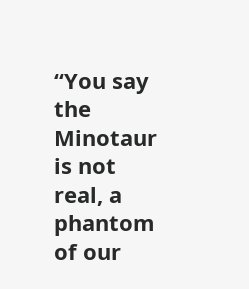“You say the Minotaur is not real, a phantom of our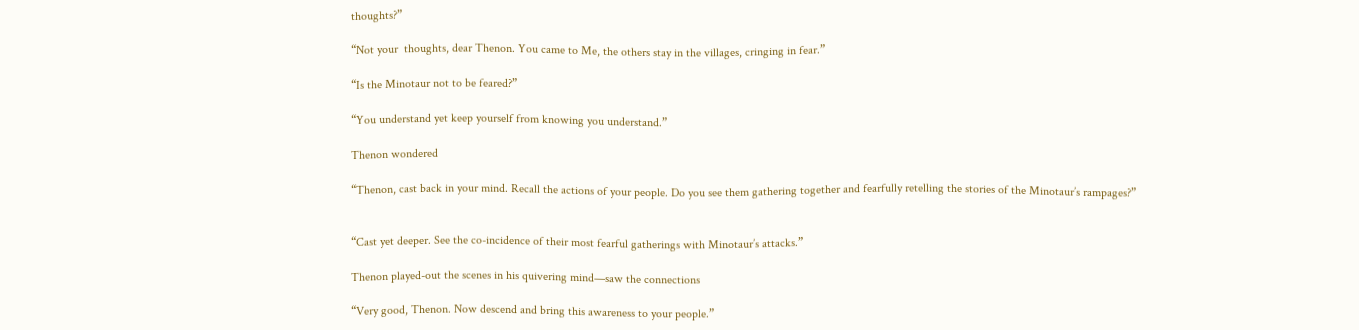thoughts?”

“Not your  thoughts, dear Thenon. You came to Me, the others stay in the villages, cringing in fear.”

“Is the Minotaur not to be feared?”

“You understand yet keep yourself from knowing you understand.”

Thenon wondered

“Thenon, cast back in your mind. Recall the actions of your people. Do you see them gathering together and fearfully retelling the stories of the Minotaur’s rampages?”


“Cast yet deeper. See the co-incidence of their most fearful gatherings with Minotaur’s attacks.”

Thenon played-out the scenes in his quivering mind—saw the connections

“Very good, Thenon. Now descend and bring this awareness to your people.”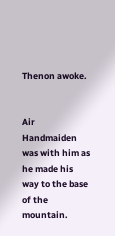Thenon awoke.


Air Handmaiden was with him as he made his way to the base of the mountain.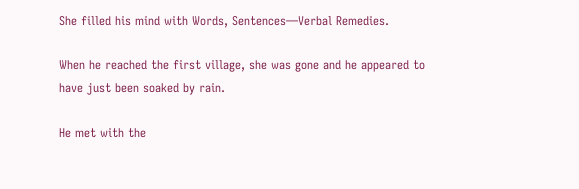She filled his mind with Words, Sentences—Verbal Remedies.

When he reached the first village, she was gone and he appeared to have just been soaked by rain.

He met with the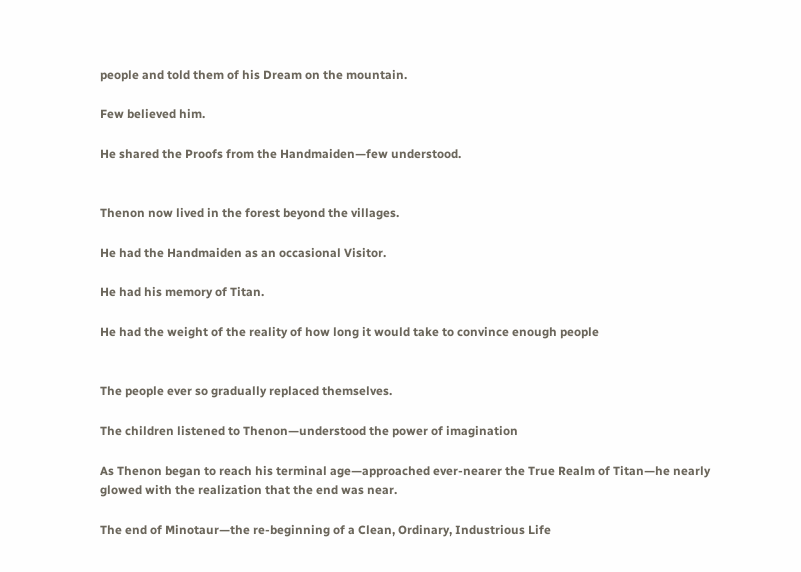people and told them of his Dream on the mountain.

Few believed him.

He shared the Proofs from the Handmaiden—few understood.


Thenon now lived in the forest beyond the villages.

He had the Handmaiden as an occasional Visitor.

He had his memory of Titan.

He had the weight of the reality of how long it would take to convince enough people


The people ever so gradually replaced themselves.

The children listened to Thenon—understood the power of imagination

As Thenon began to reach his terminal age—approached ever-nearer the True Realm of Titan—he nearly glowed with the realization that the end was near.

The end of Minotaur—the re-beginning of a Clean, Ordinary, Industrious Life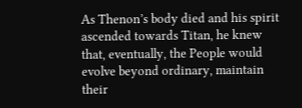As Thenon’s body died and his spirit ascended towards Titan, he knew that, eventually, the People would evolve beyond ordinary, maintain their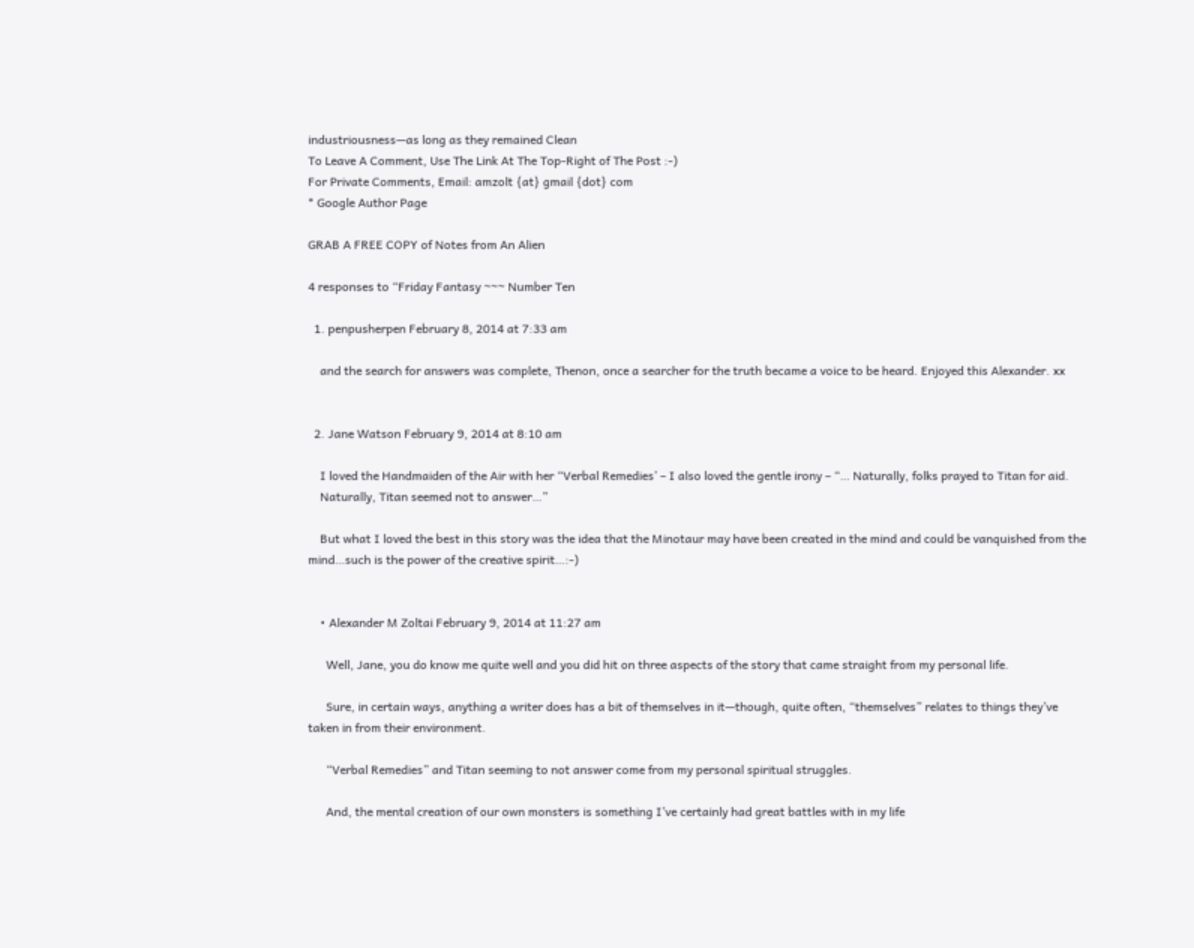industriousness—as long as they remained Clean
To Leave A Comment, Use The Link At The Top-Right of The Post :-)
For Private Comments, Email: amzolt {at} gmail {dot} com
* Google Author Page

GRAB A FREE COPY of Notes from An Alien

4 responses to “Friday Fantasy ~~~ Number Ten

  1. penpusherpen February 8, 2014 at 7:33 am

    and the search for answers was complete, Thenon, once a searcher for the truth became a voice to be heard. Enjoyed this Alexander. xx


  2. Jane Watson February 9, 2014 at 8:10 am

    I loved the Handmaiden of the Air with her “Verbal Remedies’ – I also loved the gentle irony – “… Naturally, folks prayed to Titan for aid.
    Naturally, Titan seemed not to answer…”

    But what I loved the best in this story was the idea that the Minotaur may have been created in the mind and could be vanquished from the mind…such is the power of the creative spirit…:-)


    • Alexander M Zoltai February 9, 2014 at 11:27 am

      Well, Jane, you do know me quite well and you did hit on three aspects of the story that came straight from my personal life.

      Sure, in certain ways, anything a writer does has a bit of themselves in it—though, quite often, “themselves” relates to things they’ve taken in from their environment.

      “Verbal Remedies” and Titan seeming to not answer come from my personal spiritual struggles.

      And, the mental creation of our own monsters is something I’ve certainly had great battles with in my life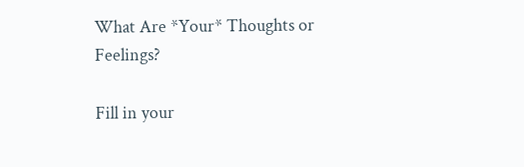What Are *Your* Thoughts or Feelings?

Fill in your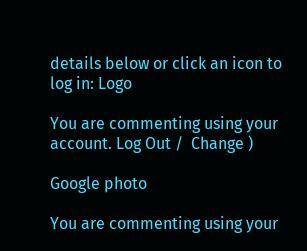details below or click an icon to log in: Logo

You are commenting using your account. Log Out /  Change )

Google photo

You are commenting using your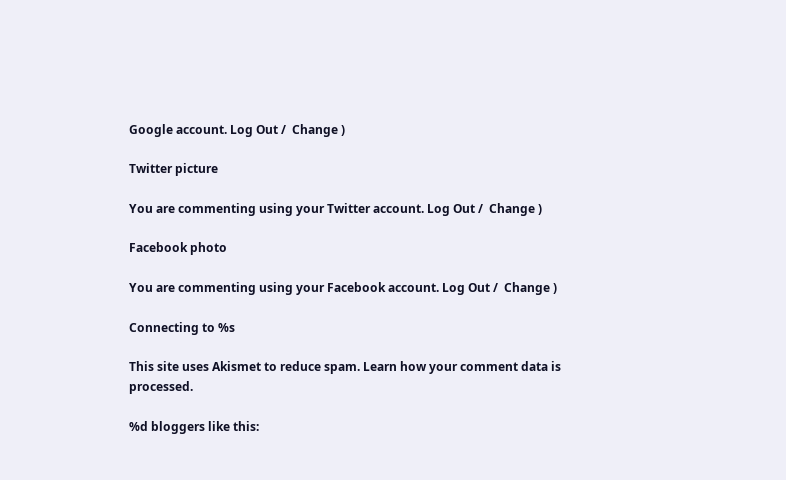Google account. Log Out /  Change )

Twitter picture

You are commenting using your Twitter account. Log Out /  Change )

Facebook photo

You are commenting using your Facebook account. Log Out /  Change )

Connecting to %s

This site uses Akismet to reduce spam. Learn how your comment data is processed.

%d bloggers like this: